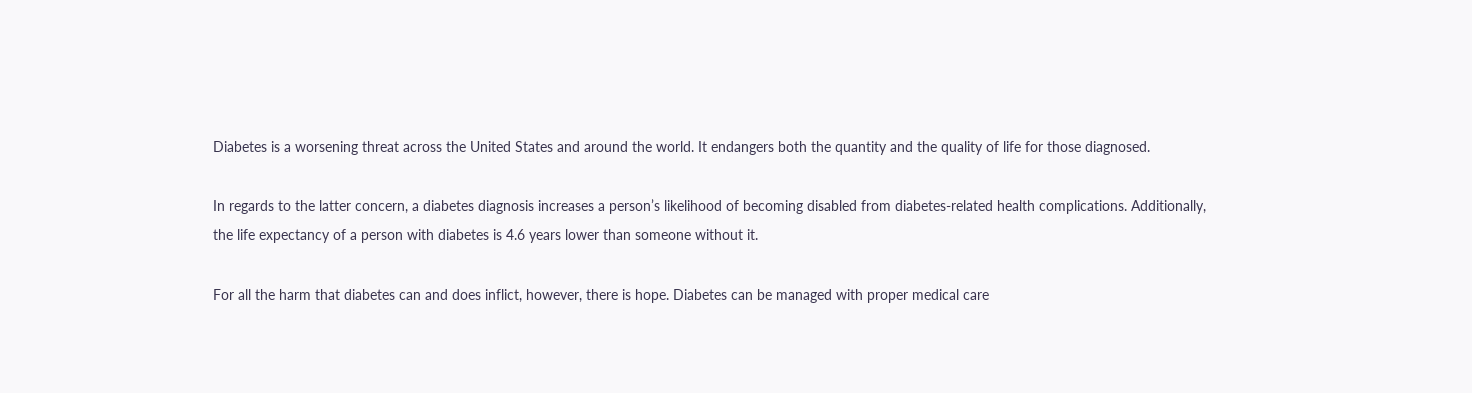Diabetes is a worsening threat across the United States and around the world. It endangers both the quantity and the quality of life for those diagnosed.

In regards to the latter concern, a diabetes diagnosis increases a person’s likelihood of becoming disabled from diabetes-related health complications. Additionally, the life expectancy of a person with diabetes is 4.6 years lower than someone without it.

For all the harm that diabetes can and does inflict, however, there is hope. Diabetes can be managed with proper medical care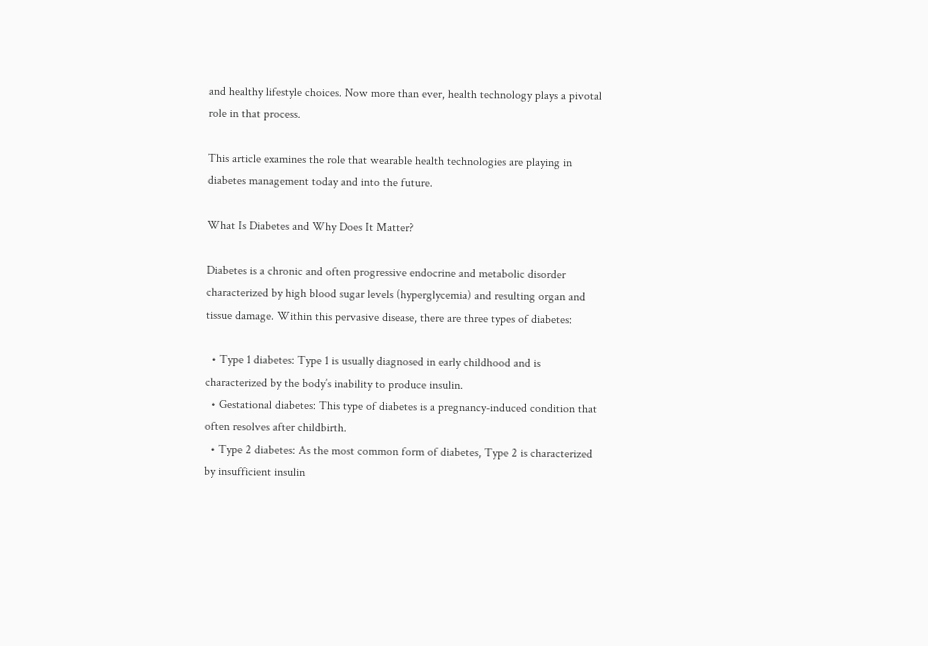and healthy lifestyle choices. Now more than ever, health technology plays a pivotal role in that process.

This article examines the role that wearable health technologies are playing in diabetes management today and into the future.

What Is Diabetes and Why Does It Matter?

Diabetes is a chronic and often progressive endocrine and metabolic disorder characterized by high blood sugar levels (hyperglycemia) and resulting organ and tissue damage. Within this pervasive disease, there are three types of diabetes:

  • Type 1 diabetes: Type 1 is usually diagnosed in early childhood and is characterized by the body’s inability to produce insulin.
  • Gestational diabetes: This type of diabetes is a pregnancy-induced condition that often resolves after childbirth.
  • Type 2 diabetes: As the most common form of diabetes, Type 2 is characterized by insufficient insulin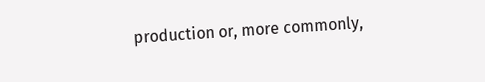production or, more commonly,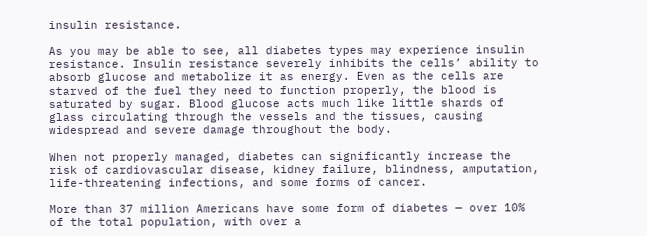insulin resistance.

As you may be able to see, all diabetes types may experience insulin resistance. Insulin resistance severely inhibits the cells’ ability to absorb glucose and metabolize it as energy. Even as the cells are starved of the fuel they need to function properly, the blood is saturated by sugar. Blood glucose acts much like little shards of glass circulating through the vessels and the tissues, causing widespread and severe damage throughout the body.

When not properly managed, diabetes can significantly increase the risk of cardiovascular disease, kidney failure, blindness, amputation, life-threatening infections, and some forms of cancer.

More than 37 million Americans have some form of diabetes — over 10% of the total population, with over a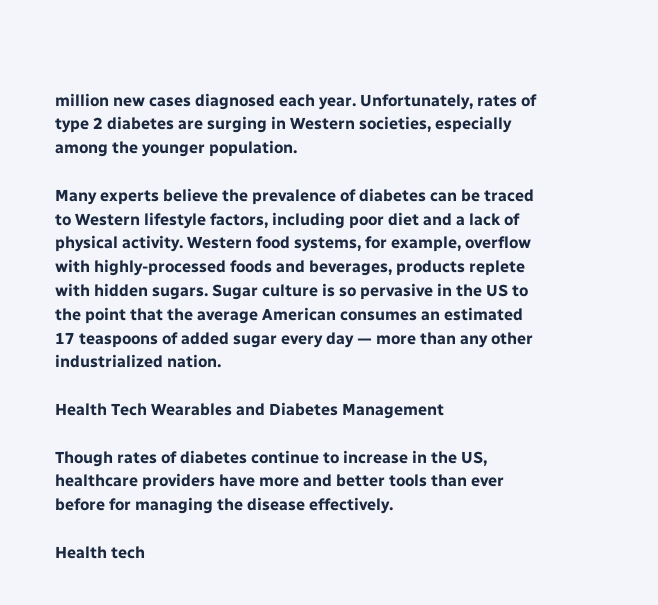million new cases diagnosed each year. Unfortunately, rates of type 2 diabetes are surging in Western societies, especially among the younger population.

Many experts believe the prevalence of diabetes can be traced to Western lifestyle factors, including poor diet and a lack of physical activity. Western food systems, for example, overflow with highly-processed foods and beverages, products replete with hidden sugars. Sugar culture is so pervasive in the US to the point that the average American consumes an estimated 17 teaspoons of added sugar every day — more than any other industrialized nation.

Health Tech Wearables and Diabetes Management

Though rates of diabetes continue to increase in the US, healthcare providers have more and better tools than ever before for managing the disease effectively.

Health tech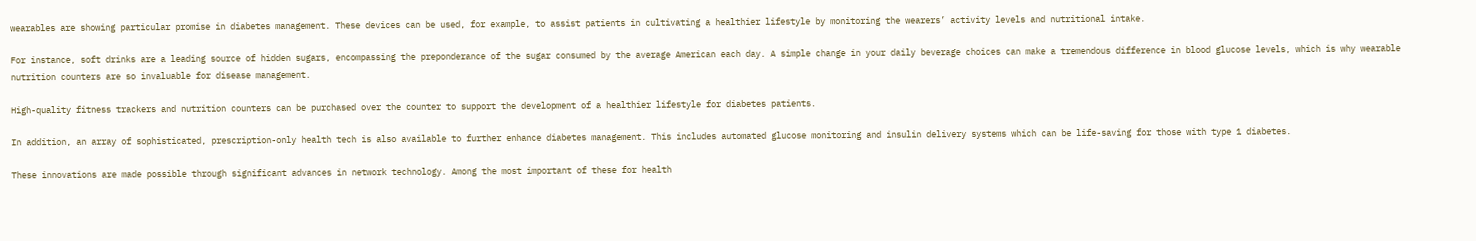wearables are showing particular promise in diabetes management. These devices can be used, for example, to assist patients in cultivating a healthier lifestyle by monitoring the wearers’ activity levels and nutritional intake.

For instance, soft drinks are a leading source of hidden sugars, encompassing the preponderance of the sugar consumed by the average American each day. A simple change in your daily beverage choices can make a tremendous difference in blood glucose levels, which is why wearable nutrition counters are so invaluable for disease management.

High-quality fitness trackers and nutrition counters can be purchased over the counter to support the development of a healthier lifestyle for diabetes patients.

In addition, an array of sophisticated, prescription-only health tech is also available to further enhance diabetes management. This includes automated glucose monitoring and insulin delivery systems which can be life-saving for those with type 1 diabetes.

These innovations are made possible through significant advances in network technology. Among the most important of these for health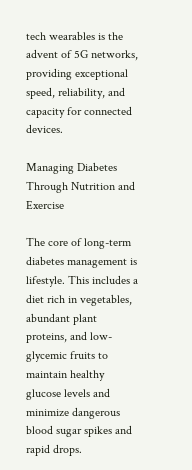tech wearables is the advent of 5G networks, providing exceptional speed, reliability, and capacity for connected devices.

Managing Diabetes Through Nutrition and Exercise

The core of long-term diabetes management is lifestyle. This includes a diet rich in vegetables, abundant plant proteins, and low-glycemic fruits to maintain healthy glucose levels and minimize dangerous blood sugar spikes and rapid drops.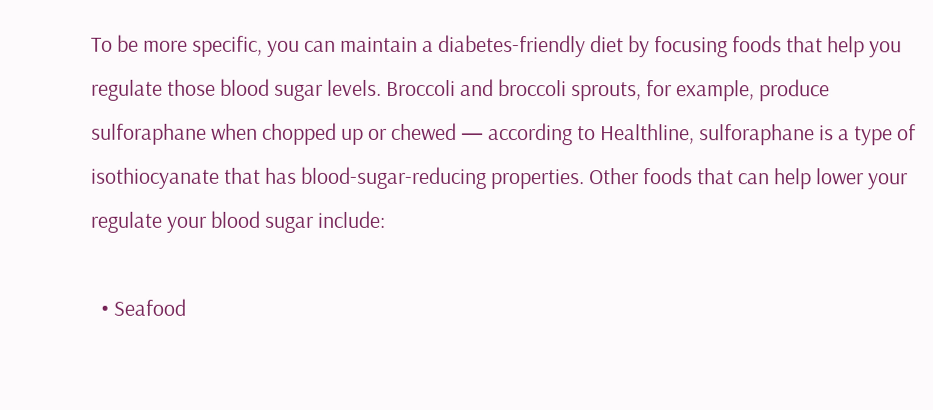To be more specific, you can maintain a diabetes-friendly diet by focusing foods that help you regulate those blood sugar levels. Broccoli and broccoli sprouts, for example, produce sulforaphane when chopped up or chewed — according to Healthline, sulforaphane is a type of isothiocyanate that has blood-sugar-reducing properties. Other foods that can help lower your regulate your blood sugar include:

  • Seafood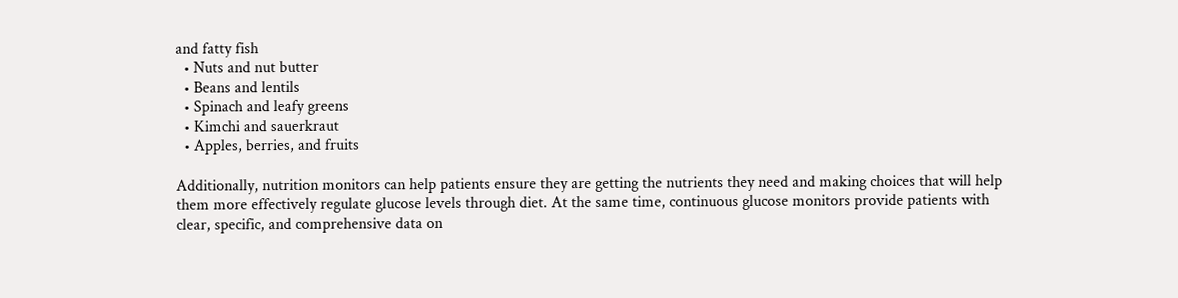and fatty fish
  • Nuts and nut butter
  • Beans and lentils
  • Spinach and leafy greens
  • Kimchi and sauerkraut
  • Apples, berries, and fruits

Additionally, nutrition monitors can help patients ensure they are getting the nutrients they need and making choices that will help them more effectively regulate glucose levels through diet. At the same time, continuous glucose monitors provide patients with clear, specific, and comprehensive data on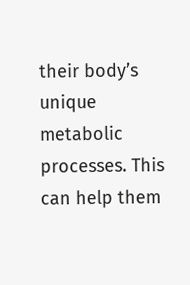their body’s unique metabolic processes. This can help them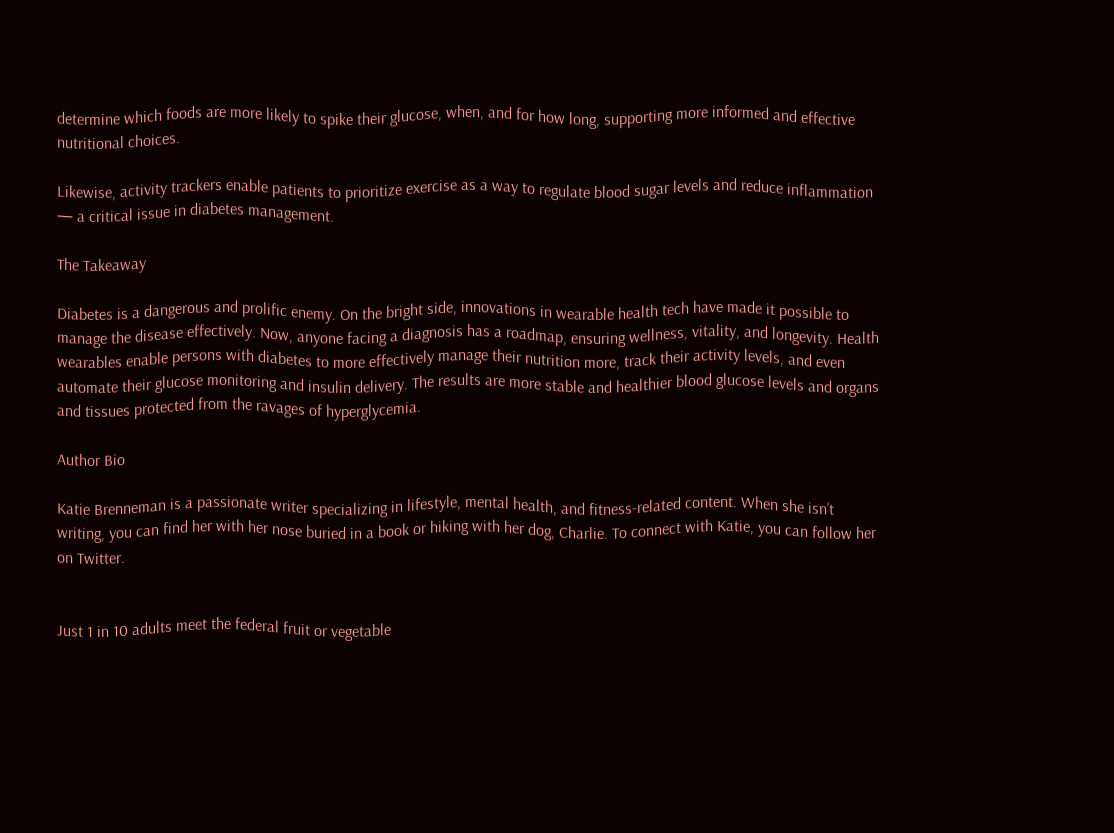determine which foods are more likely to spike their glucose, when, and for how long, supporting more informed and effective nutritional choices.

Likewise, activity trackers enable patients to prioritize exercise as a way to regulate blood sugar levels and reduce inflammation — a critical issue in diabetes management.

The Takeaway

Diabetes is a dangerous and prolific enemy. On the bright side, innovations in wearable health tech have made it possible to manage the disease effectively. Now, anyone facing a diagnosis has a roadmap, ensuring wellness, vitality, and longevity. Health wearables enable persons with diabetes to more effectively manage their nutrition more, track their activity levels, and even automate their glucose monitoring and insulin delivery. The results are more stable and healthier blood glucose levels and organs and tissues protected from the ravages of hyperglycemia.

Author Bio

Katie Brenneman is a passionate writer specializing in lifestyle, mental health, and fitness-related content. When she isn’t writing, you can find her with her nose buried in a book or hiking with her dog, Charlie. To connect with Katie, you can follow her on Twitter.


Just 1 in 10 adults meet the federal fruit or vegetable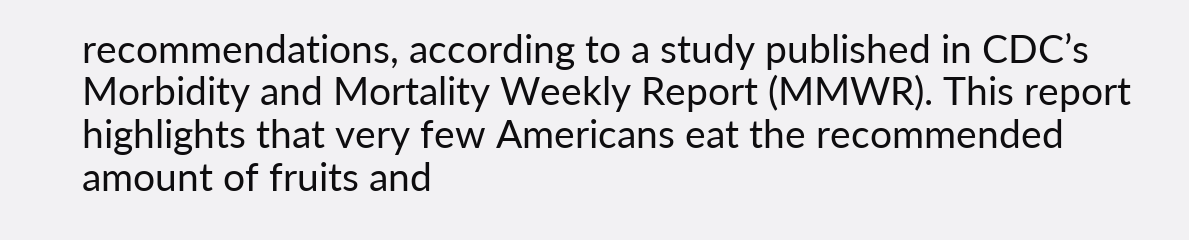recommendations, according to a study published in CDC’s Morbidity and Mortality Weekly Report (MMWR). This report highlights that very few Americans eat the recommended amount of fruits and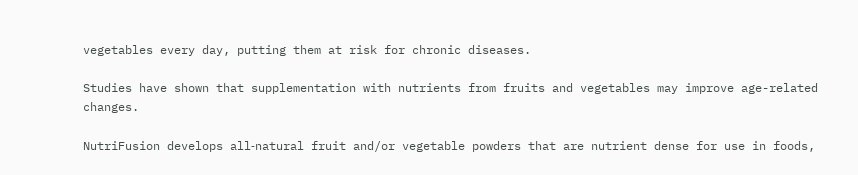vegetables every day, putting them at risk for chronic diseases.

Studies have shown that supplementation with nutrients from fruits and vegetables may improve age-related changes.

NutriFusion develops all‐natural fruit and/or vegetable powders that are nutrient dense for use in foods,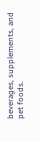beverages, supplements, and pet foods.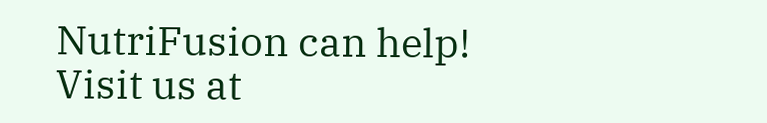NutriFusion can help! Visit us at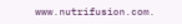www.nutrifusion.com.